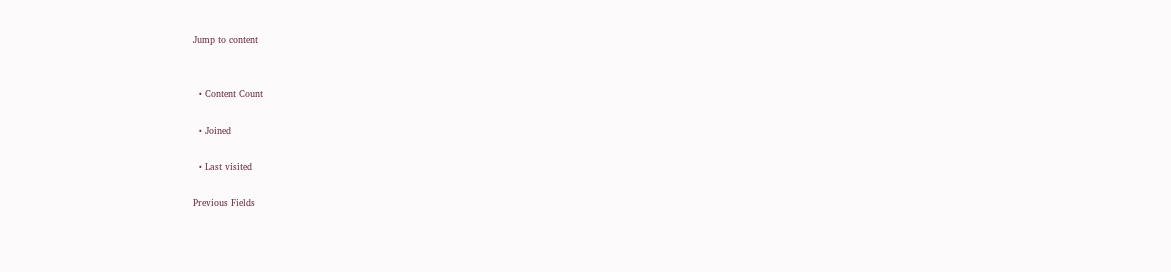Jump to content


  • Content Count

  • Joined

  • Last visited

Previous Fields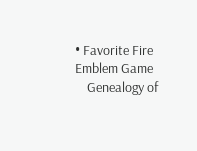• Favorite Fire Emblem Game
    Genealogy of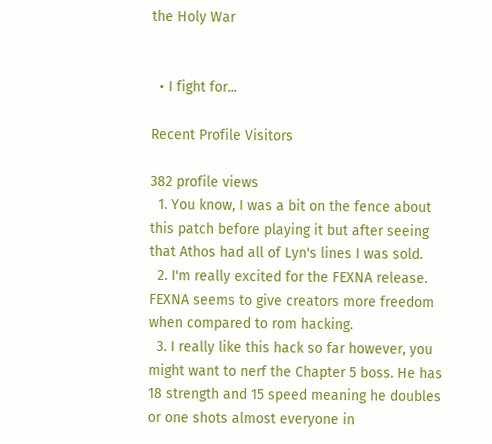the Holy War


  • I fight for...

Recent Profile Visitors

382 profile views
  1. You know, I was a bit on the fence about this patch before playing it but after seeing that Athos had all of Lyn's lines I was sold.
  2. I'm really excited for the FEXNA release. FEXNA seems to give creators more freedom when compared to rom hacking.
  3. I really like this hack so far however, you might want to nerf the Chapter 5 boss. He has 18 strength and 15 speed meaning he doubles or one shots almost everyone in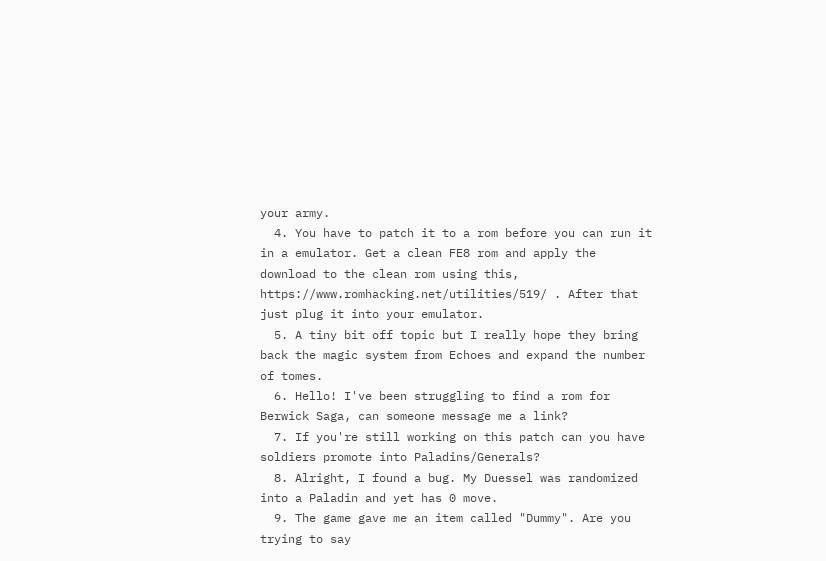your army.
  4. You have to patch it to a rom before you can run it in a emulator. Get a clean FE8 rom and apply the download to the clean rom using this, https://www.romhacking.net/utilities/519/ . After that just plug it into your emulator.
  5. A tiny bit off topic but I really hope they bring back the magic system from Echoes and expand the number of tomes.
  6. Hello! I've been struggling to find a rom for Berwick Saga, can someone message me a link?
  7. If you're still working on this patch can you have soldiers promote into Paladins/Generals?
  8. Alright, I found a bug. My Duessel was randomized into a Paladin and yet has 0 move.
  9. The game gave me an item called "Dummy". Are you trying to say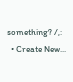something? /,:
  • Create New...